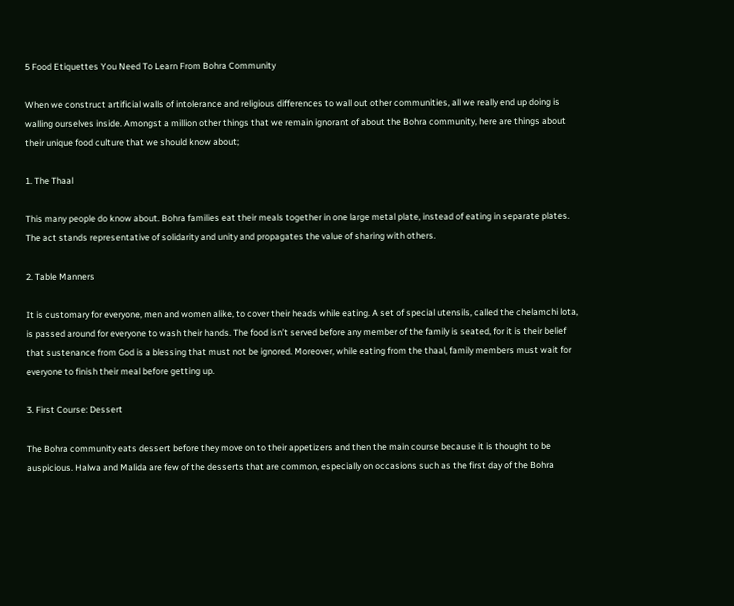5 Food Etiquettes You Need To Learn From Bohra Community

When we construct artificial walls of intolerance and religious differences to wall out other communities, all we really end up doing is walling ourselves inside. Amongst a million other things that we remain ignorant of about the Bohra community, here are things about their unique food culture that we should know about;

1. The Thaal

This many people do know about. Bohra families eat their meals together in one large metal plate, instead of eating in separate plates. The act stands representative of solidarity and unity and propagates the value of sharing with others.

2. Table Manners

It is customary for everyone, men and women alike, to cover their heads while eating. A set of special utensils, called the chelamchi lota, is passed around for everyone to wash their hands. The food isn’t served before any member of the family is seated, for it is their belief that sustenance from God is a blessing that must not be ignored. Moreover, while eating from the thaal, family members must wait for everyone to finish their meal before getting up.

3. First Course: Dessert

The Bohra community eats dessert before they move on to their appetizers and then the main course because it is thought to be auspicious. Halwa and Malida are few of the desserts that are common, especially on occasions such as the first day of the Bohra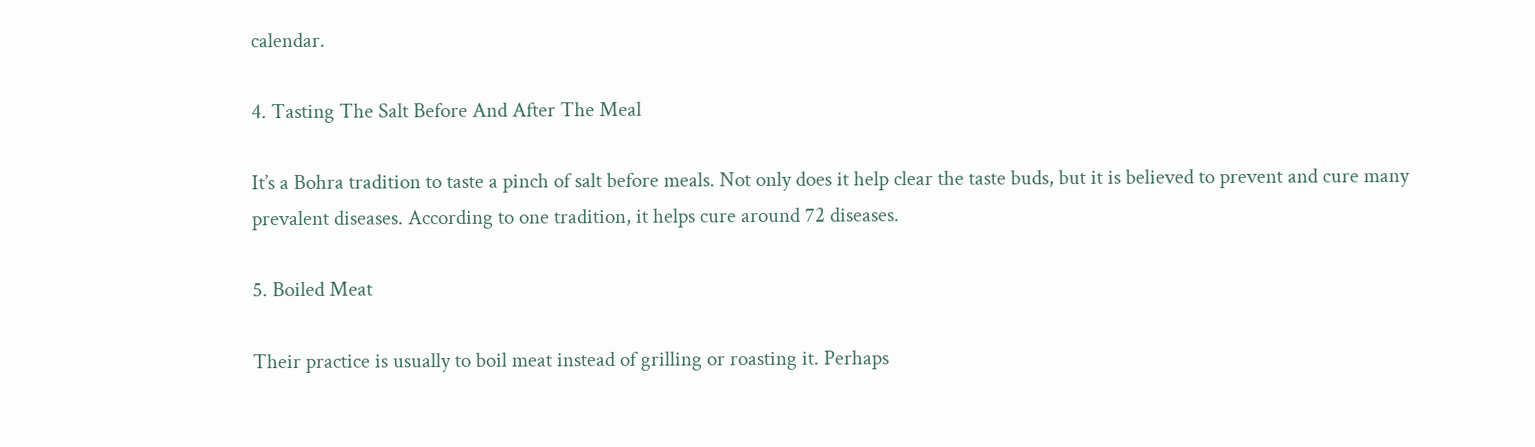calendar.

4. Tasting The Salt Before And After The Meal

It’s a Bohra tradition to taste a pinch of salt before meals. Not only does it help clear the taste buds, but it is believed to prevent and cure many prevalent diseases. According to one tradition, it helps cure around 72 diseases.

5. Boiled Meat

Their practice is usually to boil meat instead of grilling or roasting it. Perhaps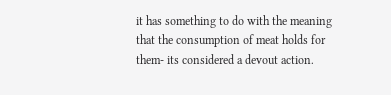it has something to do with the meaning that the consumption of meat holds for them- its considered a devout action.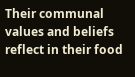Their communal values and beliefs reflect in their food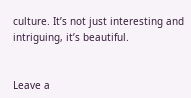culture. It’s not just interesting and intriguing, it’s beautiful.


Leave a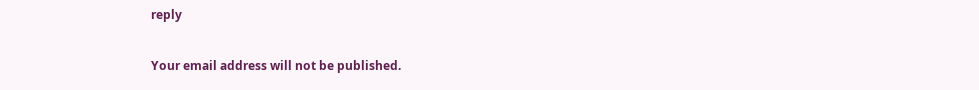reply

Your email address will not be published.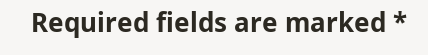Required fields are marked *